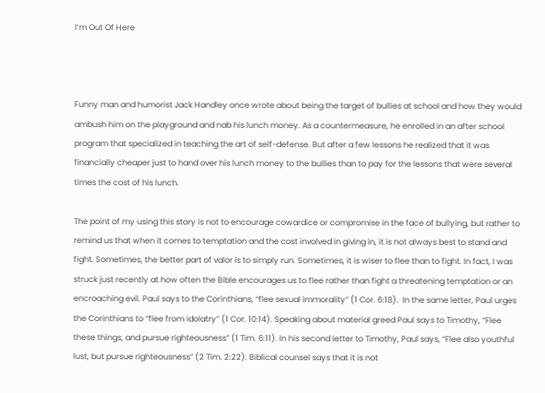I’m Out Of Here



Funny man and humorist Jack Handley once wrote about being the target of bullies at school and how they would ambush him on the playground and nab his lunch money. As a countermeasure, he enrolled in an after school program that specialized in teaching the art of self-defense. But after a few lessons he realized that it was financially cheaper just to hand over his lunch money to the bullies than to pay for the lessons that were several times the cost of his lunch.

The point of my using this story is not to encourage cowardice or compromise in the face of bullying, but rather to remind us that when it comes to temptation and the cost involved in giving in, it is not always best to stand and fight. Sometimes, the better part of valor is to simply run. Sometimes, it is wiser to flee than to fight. In fact, I was struck just recently at how often the Bible encourages us to flee rather than fight a threatening temptation or an encroaching evil. Paul says to the Corinthians, “flee sexual immorality” (1 Cor. 6:18).  In the same letter, Paul urges the Corinthians to “flee from idolatry” (1 Cor. 10:14). Speaking about material greed Paul says to Timothy, “Flee these things, and pursue righteousness” (1 Tim. 6:11). In his second letter to Timothy, Paul says, “Flee also youthful lust, but pursue righteousness” (2 Tim. 2:22). Biblical counsel says that it is not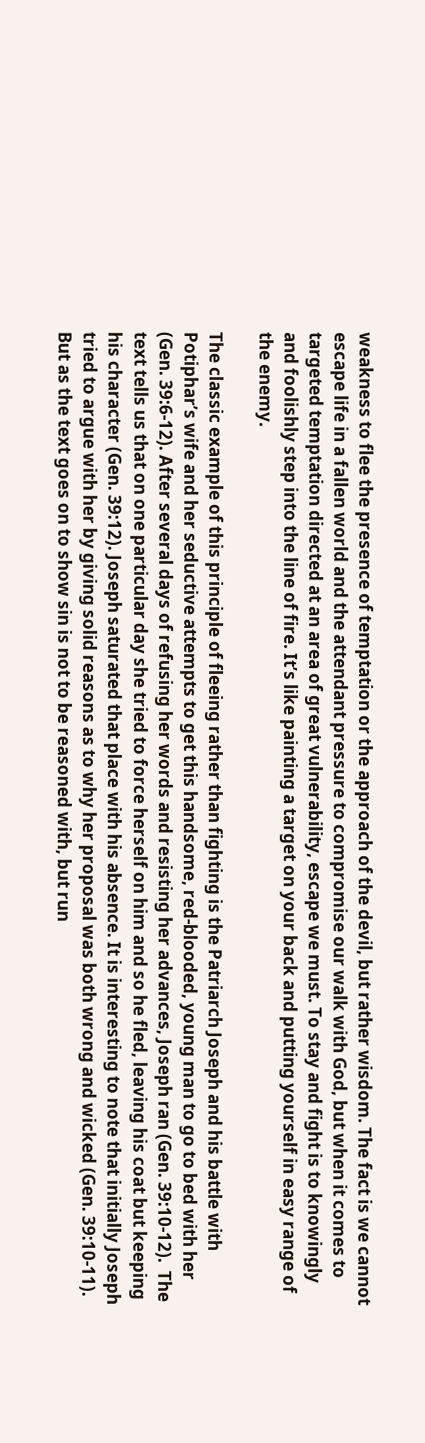weakness to flee the presence of temptation or the approach of the devil, but rather wisdom. The fact is we cannot escape life in a fallen world and the attendant pressure to compromise our walk with God, but when it comes to targeted temptation directed at an area of great vulnerability, escape we must. To stay and fight is to knowingly and foolishly step into the line of fire. It’s like painting a target on your back and putting yourself in easy range of the enemy.

The classic example of this principle of fleeing rather than fighting is the Patriarch Joseph and his battle with Potiphar’s wife and her seductive attempts to get this handsome, red-blooded, young man to go to bed with her (Gen. 39:6-12). After several days of refusing her words and resisting her advances, Joseph ran (Gen. 39:10-12).  The text tells us that on one particular day she tried to force herself on him and so he fled, leaving his coat but keeping his character (Gen. 39:12). Joseph saturated that place with his absence. It is interesting to note that initially Joseph tried to argue with her by giving solid reasons as to why her proposal was both wrong and wicked (Gen. 39:10-11). But as the text goes on to show sin is not to be reasoned with, but run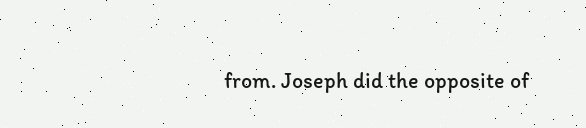from. Joseph did the opposite of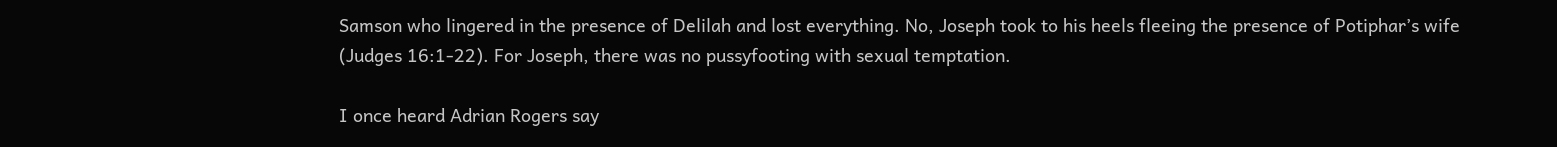Samson who lingered in the presence of Delilah and lost everything. No, Joseph took to his heels fleeing the presence of Potiphar’s wife (Judges 16:1-22). For Joseph, there was no pussyfooting with sexual temptation.

I once heard Adrian Rogers say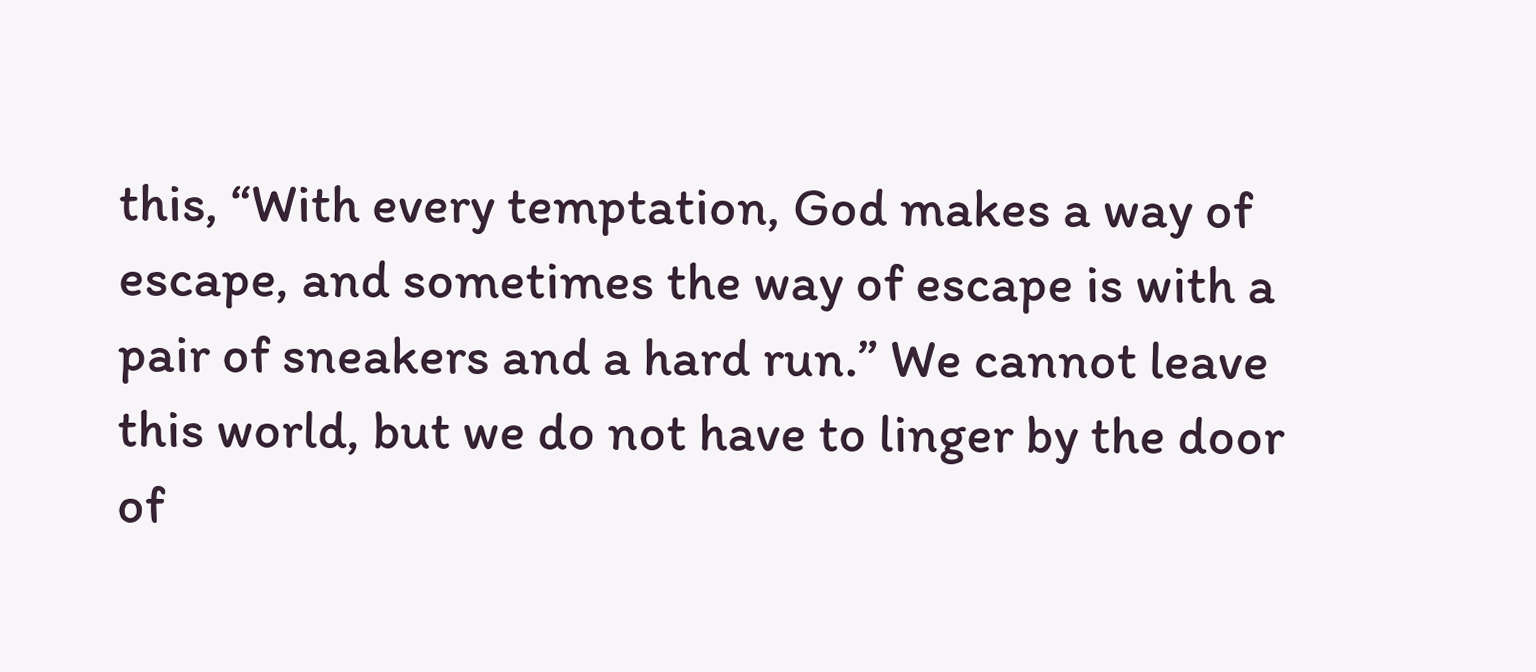this, “With every temptation, God makes a way of escape, and sometimes the way of escape is with a pair of sneakers and a hard run.” We cannot leave this world, but we do not have to linger by the door of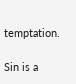temptation.

Sin is a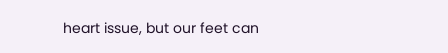heart issue, but our feet can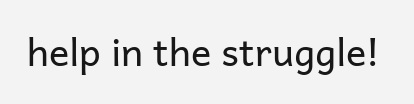help in the struggle!